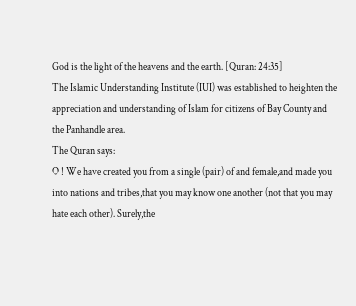God is the light of the heavens and the earth. [Quran: 24:35]
The Islamic Understanding Institute (IUI) was established to heighten the appreciation and understanding of Islam for citizens of Bay County and the Panhandle area.
The Quran says:
O ! We have created you from a single (pair) of and female,and made you into nations and tribes,that you may know one another (not that you may hate each other). Surely,the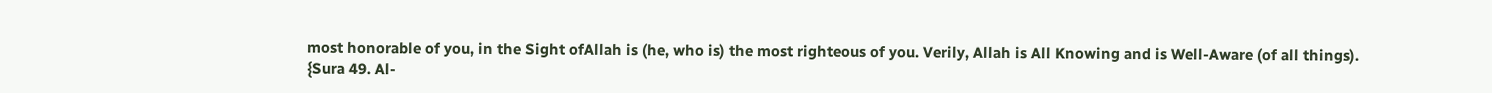most honorable of you, in the Sight ofAllah is (he, who is) the most righteous of you. Verily, Allah is All Knowing and is Well-Aware (of all things).
{Sura 49. Al-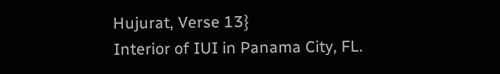Hujurat, Verse 13}
Interior of IUI in Panama City, FL.